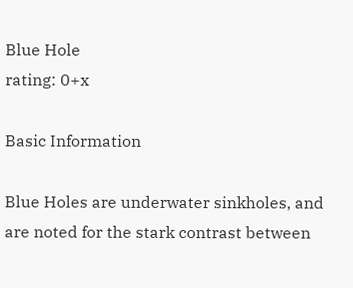Blue Hole
rating: 0+x

Basic Information

Blue Holes are underwater sinkholes, and are noted for the stark contrast between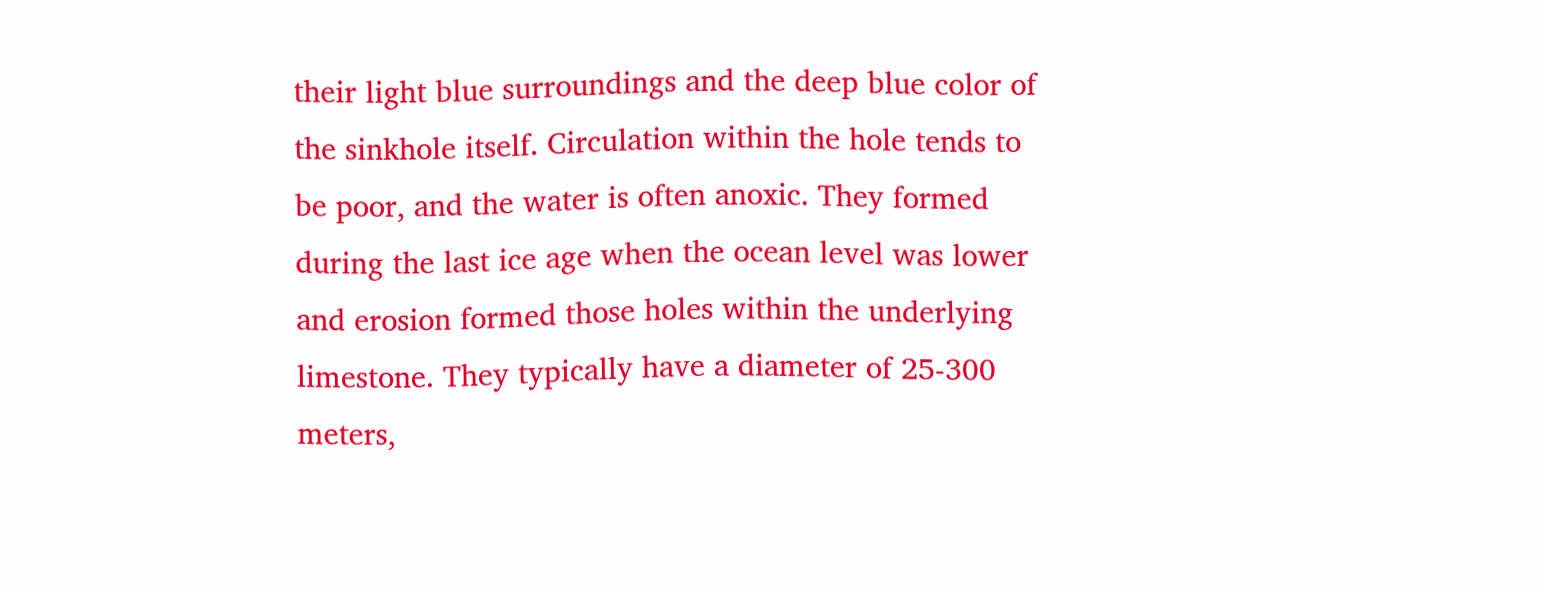their light blue surroundings and the deep blue color of the sinkhole itself. Circulation within the hole tends to be poor, and the water is often anoxic. They formed during the last ice age when the ocean level was lower and erosion formed those holes within the underlying limestone. They typically have a diameter of 25-300 meters,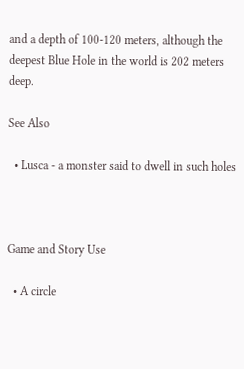and a depth of 100-120 meters, although the deepest Blue Hole in the world is 202 meters deep.

See Also

  • Lusca - a monster said to dwell in such holes



Game and Story Use

  • A circle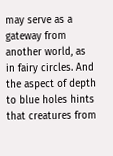may serve as a gateway from another world, as in fairy circles. And the aspect of depth to blue holes hints that creatures from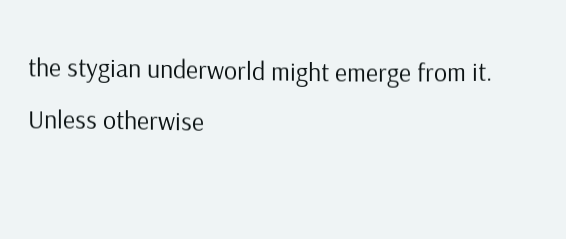the stygian underworld might emerge from it.
Unless otherwise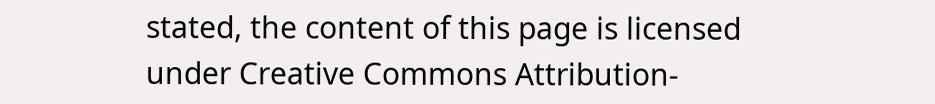stated, the content of this page is licensed under Creative Commons Attribution-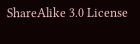ShareAlike 3.0 License